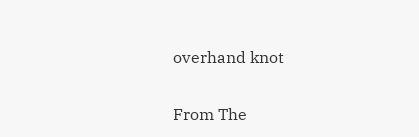overhand knot

From The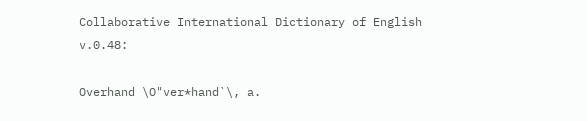Collaborative International Dictionary of English v.0.48:

Overhand \O"ver*hand`\, a.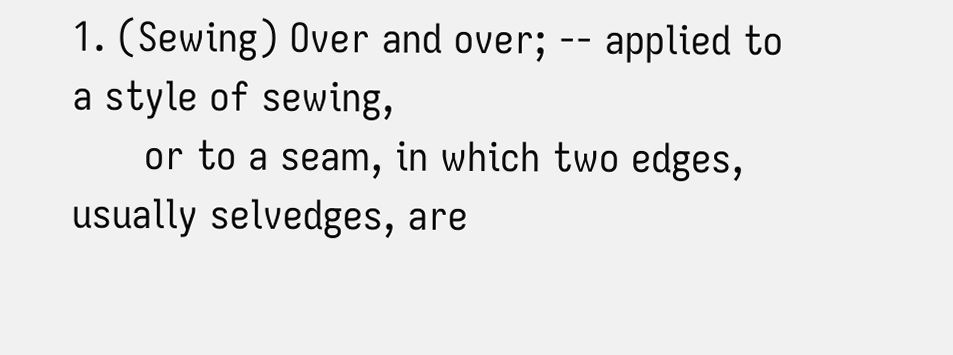1. (Sewing) Over and over; -- applied to a style of sewing,
      or to a seam, in which two edges, usually selvedges, are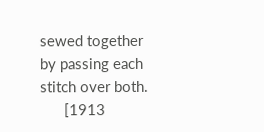sewed together by passing each stitch over both.
      [1913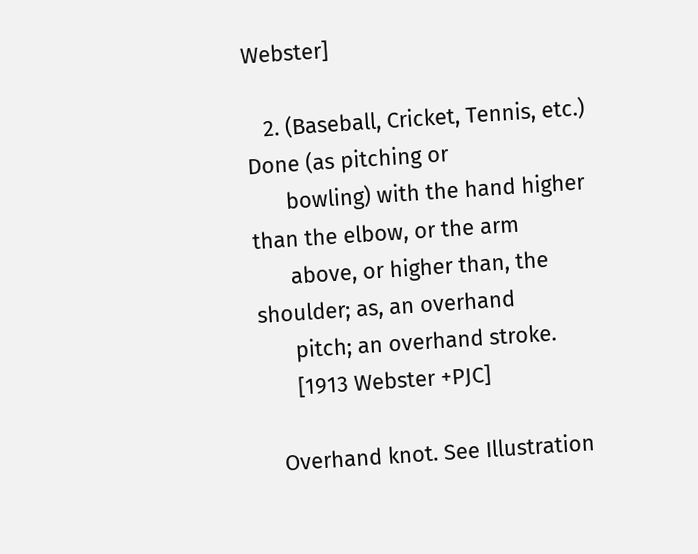Webster]

   2. (Baseball, Cricket, Tennis, etc.) Done (as pitching or
      bowling) with the hand higher than the elbow, or the arm
      above, or higher than, the shoulder; as, an overhand
      pitch; an overhand stroke.
      [1913 Webster +PJC]

   Overhand knot. See Illustration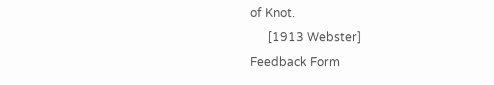of Knot.
      [1913 Webster]
Feedback Form